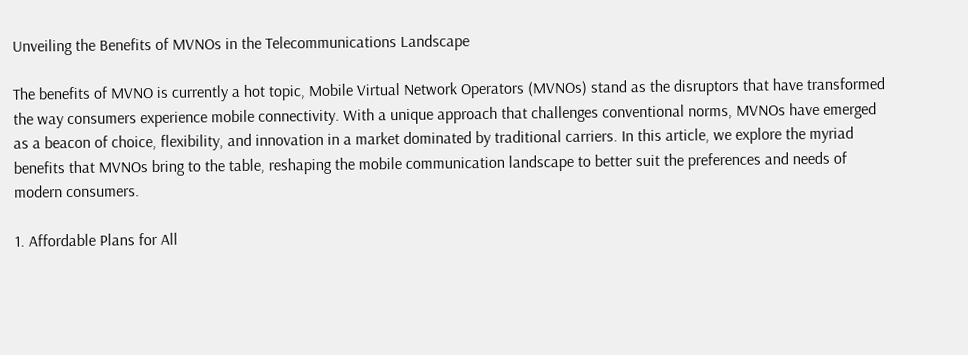Unveiling the Benefits of MVNOs in the Telecommunications Landscape

The benefits of MVNO is currently a hot topic, Mobile Virtual Network Operators (MVNOs) stand as the disruptors that have transformed the way consumers experience mobile connectivity. With a unique approach that challenges conventional norms, MVNOs have emerged as a beacon of choice, flexibility, and innovation in a market dominated by traditional carriers. In this article, we explore the myriad benefits that MVNOs bring to the table, reshaping the mobile communication landscape to better suit the preferences and needs of modern consumers.

1. Affordable Plans for All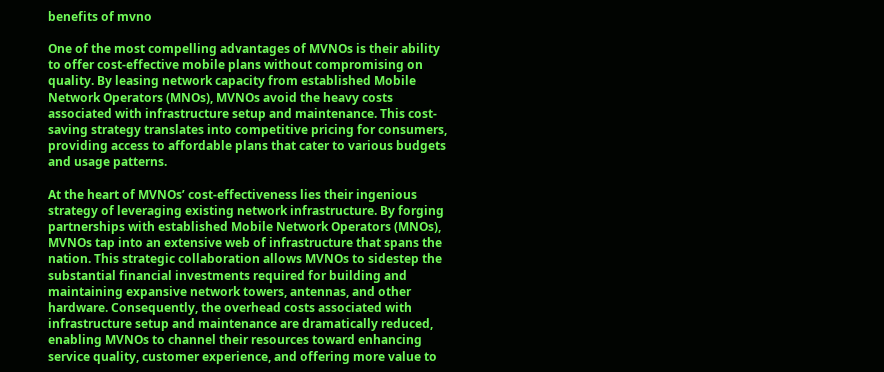benefits of mvno

One of the most compelling advantages of MVNOs is their ability to offer cost-effective mobile plans without compromising on quality. By leasing network capacity from established Mobile Network Operators (MNOs), MVNOs avoid the heavy costs associated with infrastructure setup and maintenance. This cost-saving strategy translates into competitive pricing for consumers, providing access to affordable plans that cater to various budgets and usage patterns.

At the heart of MVNOs’ cost-effectiveness lies their ingenious strategy of leveraging existing network infrastructure. By forging partnerships with established Mobile Network Operators (MNOs), MVNOs tap into an extensive web of infrastructure that spans the nation. This strategic collaboration allows MVNOs to sidestep the substantial financial investments required for building and maintaining expansive network towers, antennas, and other hardware. Consequently, the overhead costs associated with infrastructure setup and maintenance are dramatically reduced, enabling MVNOs to channel their resources toward enhancing service quality, customer experience, and offering more value to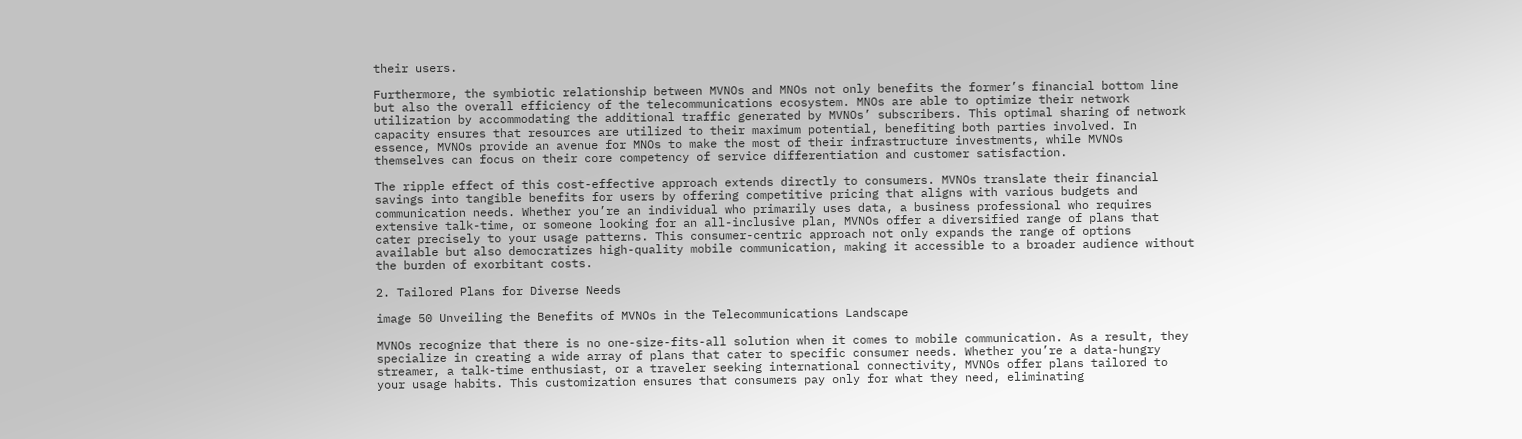their users.

Furthermore, the symbiotic relationship between MVNOs and MNOs not only benefits the former’s financial bottom line but also the overall efficiency of the telecommunications ecosystem. MNOs are able to optimize their network utilization by accommodating the additional traffic generated by MVNOs’ subscribers. This optimal sharing of network capacity ensures that resources are utilized to their maximum potential, benefiting both parties involved. In essence, MVNOs provide an avenue for MNOs to make the most of their infrastructure investments, while MVNOs themselves can focus on their core competency of service differentiation and customer satisfaction.

The ripple effect of this cost-effective approach extends directly to consumers. MVNOs translate their financial savings into tangible benefits for users by offering competitive pricing that aligns with various budgets and communication needs. Whether you’re an individual who primarily uses data, a business professional who requires extensive talk-time, or someone looking for an all-inclusive plan, MVNOs offer a diversified range of plans that cater precisely to your usage patterns. This consumer-centric approach not only expands the range of options available but also democratizes high-quality mobile communication, making it accessible to a broader audience without the burden of exorbitant costs.

2. Tailored Plans for Diverse Needs

image 50 Unveiling the Benefits of MVNOs in the Telecommunications Landscape

MVNOs recognize that there is no one-size-fits-all solution when it comes to mobile communication. As a result, they specialize in creating a wide array of plans that cater to specific consumer needs. Whether you’re a data-hungry streamer, a talk-time enthusiast, or a traveler seeking international connectivity, MVNOs offer plans tailored to your usage habits. This customization ensures that consumers pay only for what they need, eliminating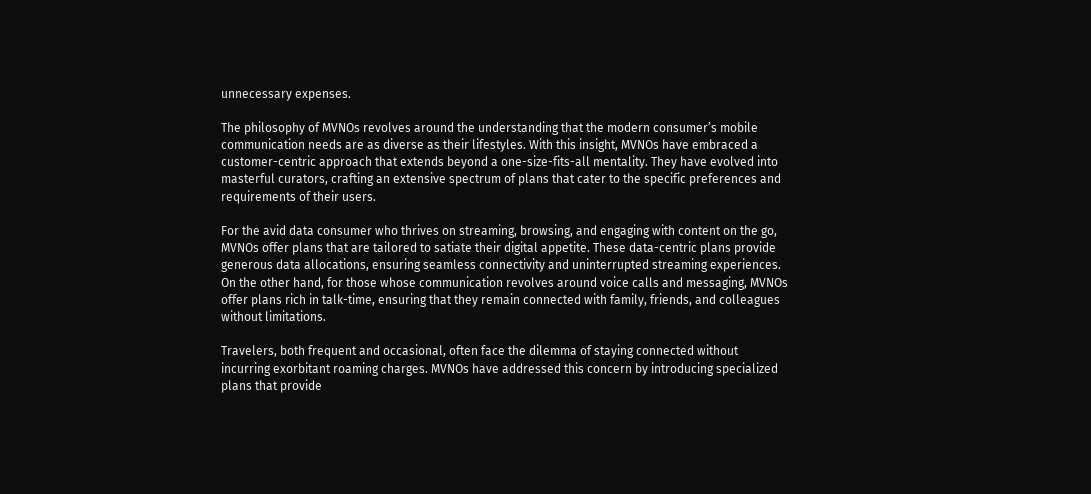unnecessary expenses.

The philosophy of MVNOs revolves around the understanding that the modern consumer’s mobile communication needs are as diverse as their lifestyles. With this insight, MVNOs have embraced a customer-centric approach that extends beyond a one-size-fits-all mentality. They have evolved into masterful curators, crafting an extensive spectrum of plans that cater to the specific preferences and requirements of their users.

For the avid data consumer who thrives on streaming, browsing, and engaging with content on the go, MVNOs offer plans that are tailored to satiate their digital appetite. These data-centric plans provide generous data allocations, ensuring seamless connectivity and uninterrupted streaming experiences. On the other hand, for those whose communication revolves around voice calls and messaging, MVNOs offer plans rich in talk-time, ensuring that they remain connected with family, friends, and colleagues without limitations.

Travelers, both frequent and occasional, often face the dilemma of staying connected without incurring exorbitant roaming charges. MVNOs have addressed this concern by introducing specialized plans that provide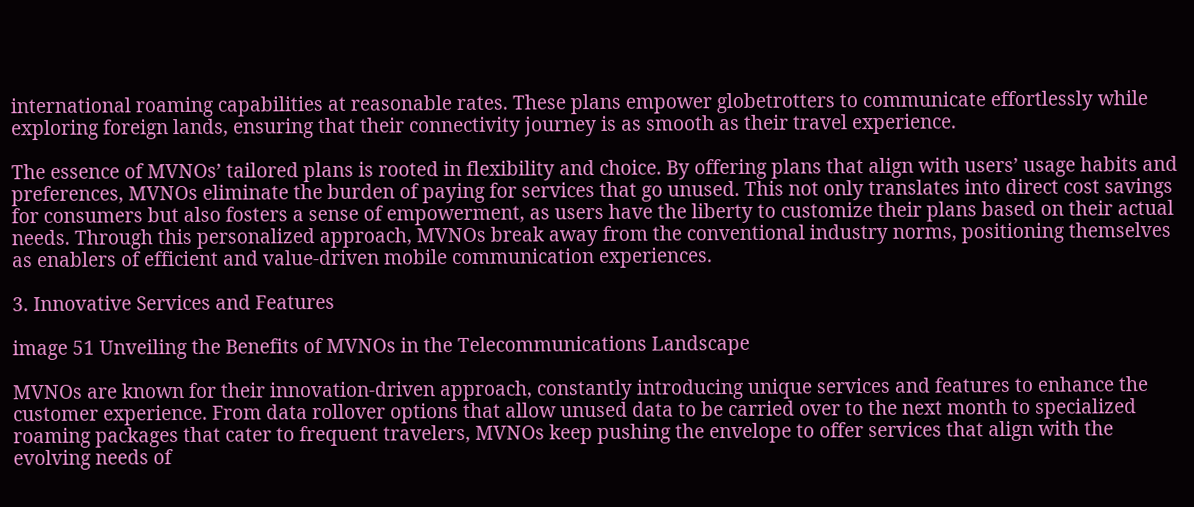international roaming capabilities at reasonable rates. These plans empower globetrotters to communicate effortlessly while exploring foreign lands, ensuring that their connectivity journey is as smooth as their travel experience.

The essence of MVNOs’ tailored plans is rooted in flexibility and choice. By offering plans that align with users’ usage habits and preferences, MVNOs eliminate the burden of paying for services that go unused. This not only translates into direct cost savings for consumers but also fosters a sense of empowerment, as users have the liberty to customize their plans based on their actual needs. Through this personalized approach, MVNOs break away from the conventional industry norms, positioning themselves as enablers of efficient and value-driven mobile communication experiences.

3. Innovative Services and Features

image 51 Unveiling the Benefits of MVNOs in the Telecommunications Landscape

MVNOs are known for their innovation-driven approach, constantly introducing unique services and features to enhance the customer experience. From data rollover options that allow unused data to be carried over to the next month to specialized roaming packages that cater to frequent travelers, MVNOs keep pushing the envelope to offer services that align with the evolving needs of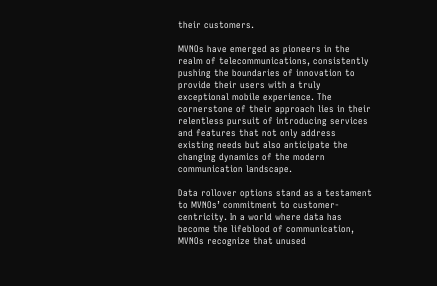their customers.

MVNOs have emerged as pioneers in the realm of telecommunications, consistently pushing the boundaries of innovation to provide their users with a truly exceptional mobile experience. The cornerstone of their approach lies in their relentless pursuit of introducing services and features that not only address existing needs but also anticipate the changing dynamics of the modern communication landscape.

Data rollover options stand as a testament to MVNOs’ commitment to customer-centricity. In a world where data has become the lifeblood of communication, MVNOs recognize that unused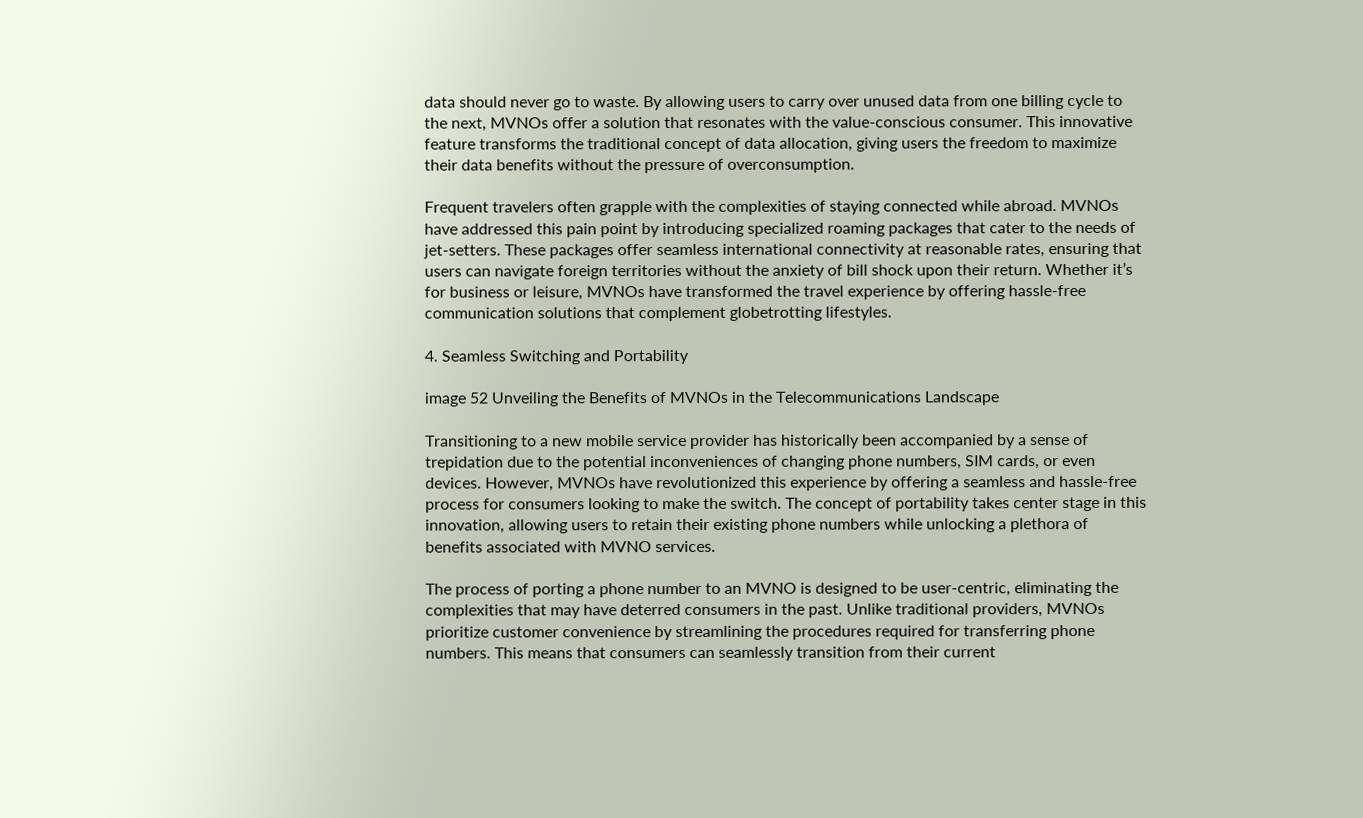data should never go to waste. By allowing users to carry over unused data from one billing cycle to the next, MVNOs offer a solution that resonates with the value-conscious consumer. This innovative feature transforms the traditional concept of data allocation, giving users the freedom to maximize their data benefits without the pressure of overconsumption.

Frequent travelers often grapple with the complexities of staying connected while abroad. MVNOs have addressed this pain point by introducing specialized roaming packages that cater to the needs of jet-setters. These packages offer seamless international connectivity at reasonable rates, ensuring that users can navigate foreign territories without the anxiety of bill shock upon their return. Whether it’s for business or leisure, MVNOs have transformed the travel experience by offering hassle-free communication solutions that complement globetrotting lifestyles.

4. Seamless Switching and Portability

image 52 Unveiling the Benefits of MVNOs in the Telecommunications Landscape

Transitioning to a new mobile service provider has historically been accompanied by a sense of trepidation due to the potential inconveniences of changing phone numbers, SIM cards, or even devices. However, MVNOs have revolutionized this experience by offering a seamless and hassle-free process for consumers looking to make the switch. The concept of portability takes center stage in this innovation, allowing users to retain their existing phone numbers while unlocking a plethora of benefits associated with MVNO services.

The process of porting a phone number to an MVNO is designed to be user-centric, eliminating the complexities that may have deterred consumers in the past. Unlike traditional providers, MVNOs prioritize customer convenience by streamlining the procedures required for transferring phone numbers. This means that consumers can seamlessly transition from their current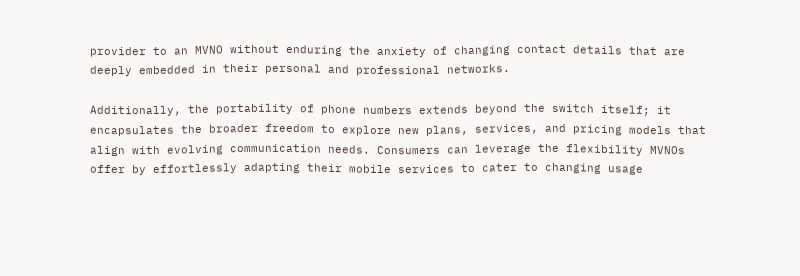provider to an MVNO without enduring the anxiety of changing contact details that are deeply embedded in their personal and professional networks.

Additionally, the portability of phone numbers extends beyond the switch itself; it encapsulates the broader freedom to explore new plans, services, and pricing models that align with evolving communication needs. Consumers can leverage the flexibility MVNOs offer by effortlessly adapting their mobile services to cater to changing usage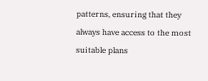patterns, ensuring that they always have access to the most suitable plans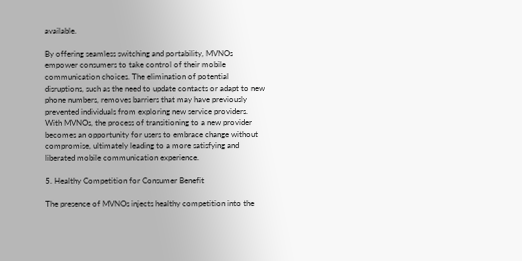available.

By offering seamless switching and portability, MVNOs empower consumers to take control of their mobile communication choices. The elimination of potential disruptions, such as the need to update contacts or adapt to new phone numbers, removes barriers that may have previously prevented individuals from exploring new service providers. With MVNOs, the process of transitioning to a new provider becomes an opportunity for users to embrace change without compromise, ultimately leading to a more satisfying and liberated mobile communication experience.

5. Healthy Competition for Consumer Benefit

The presence of MVNOs injects healthy competition into the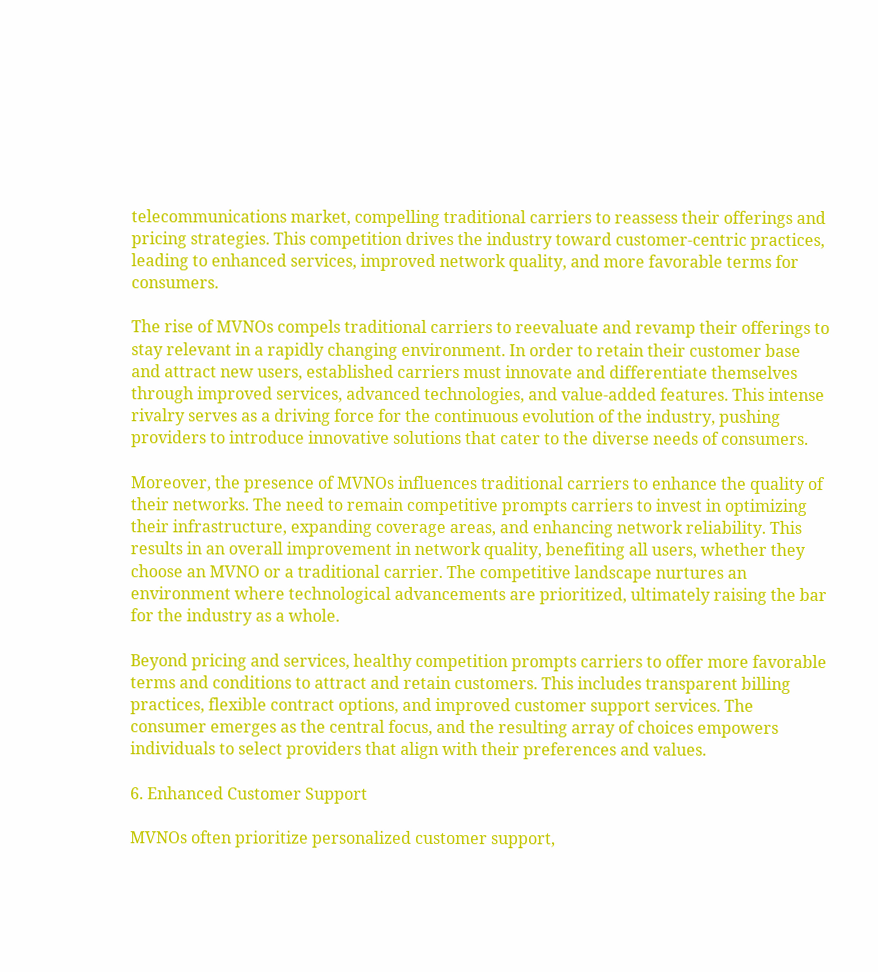telecommunications market, compelling traditional carriers to reassess their offerings and pricing strategies. This competition drives the industry toward customer-centric practices, leading to enhanced services, improved network quality, and more favorable terms for consumers.

The rise of MVNOs compels traditional carriers to reevaluate and revamp their offerings to stay relevant in a rapidly changing environment. In order to retain their customer base and attract new users, established carriers must innovate and differentiate themselves through improved services, advanced technologies, and value-added features. This intense rivalry serves as a driving force for the continuous evolution of the industry, pushing providers to introduce innovative solutions that cater to the diverse needs of consumers.

Moreover, the presence of MVNOs influences traditional carriers to enhance the quality of their networks. The need to remain competitive prompts carriers to invest in optimizing their infrastructure, expanding coverage areas, and enhancing network reliability. This results in an overall improvement in network quality, benefiting all users, whether they choose an MVNO or a traditional carrier. The competitive landscape nurtures an environment where technological advancements are prioritized, ultimately raising the bar for the industry as a whole.

Beyond pricing and services, healthy competition prompts carriers to offer more favorable terms and conditions to attract and retain customers. This includes transparent billing practices, flexible contract options, and improved customer support services. The consumer emerges as the central focus, and the resulting array of choices empowers individuals to select providers that align with their preferences and values.

6. Enhanced Customer Support

MVNOs often prioritize personalized customer support,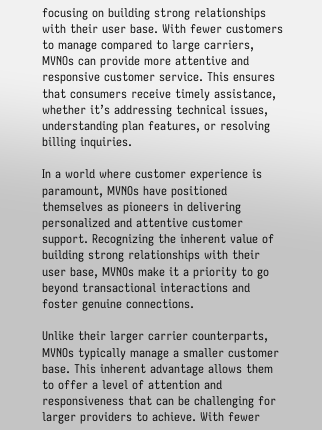focusing on building strong relationships with their user base. With fewer customers to manage compared to large carriers, MVNOs can provide more attentive and responsive customer service. This ensures that consumers receive timely assistance, whether it’s addressing technical issues, understanding plan features, or resolving billing inquiries.

In a world where customer experience is paramount, MVNOs have positioned themselves as pioneers in delivering personalized and attentive customer support. Recognizing the inherent value of building strong relationships with their user base, MVNOs make it a priority to go beyond transactional interactions and foster genuine connections.

Unlike their larger carrier counterparts, MVNOs typically manage a smaller customer base. This inherent advantage allows them to offer a level of attention and responsiveness that can be challenging for larger providers to achieve. With fewer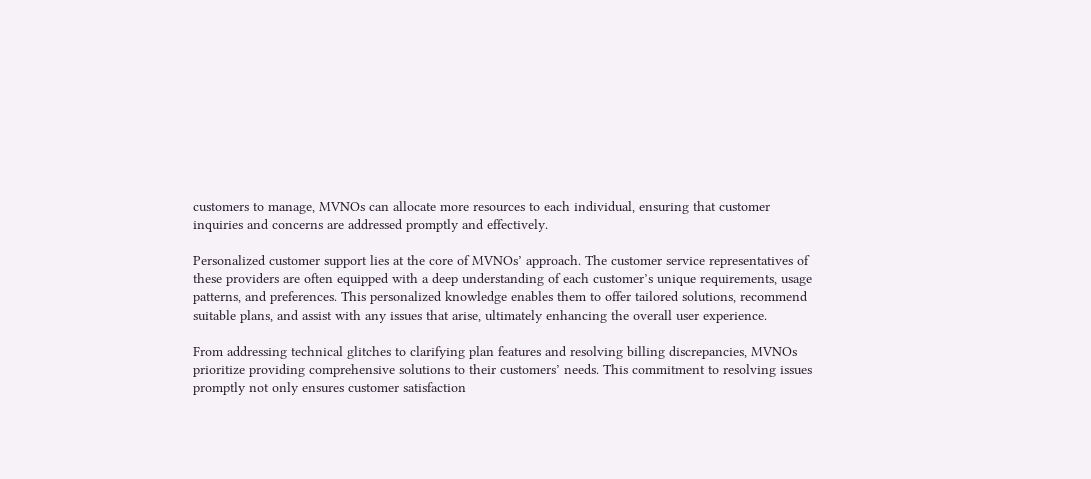customers to manage, MVNOs can allocate more resources to each individual, ensuring that customer inquiries and concerns are addressed promptly and effectively.

Personalized customer support lies at the core of MVNOs’ approach. The customer service representatives of these providers are often equipped with a deep understanding of each customer’s unique requirements, usage patterns, and preferences. This personalized knowledge enables them to offer tailored solutions, recommend suitable plans, and assist with any issues that arise, ultimately enhancing the overall user experience.

From addressing technical glitches to clarifying plan features and resolving billing discrepancies, MVNOs prioritize providing comprehensive solutions to their customers’ needs. This commitment to resolving issues promptly not only ensures customer satisfaction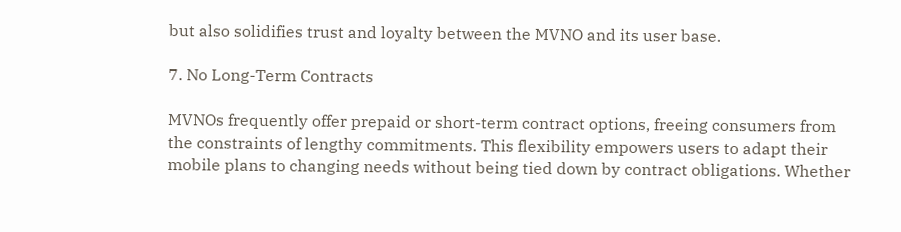but also solidifies trust and loyalty between the MVNO and its user base.

7. No Long-Term Contracts

MVNOs frequently offer prepaid or short-term contract options, freeing consumers from the constraints of lengthy commitments. This flexibility empowers users to adapt their mobile plans to changing needs without being tied down by contract obligations. Whether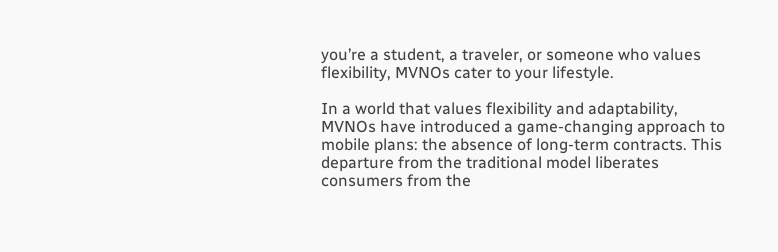you’re a student, a traveler, or someone who values flexibility, MVNOs cater to your lifestyle.

In a world that values flexibility and adaptability, MVNOs have introduced a game-changing approach to mobile plans: the absence of long-term contracts. This departure from the traditional model liberates consumers from the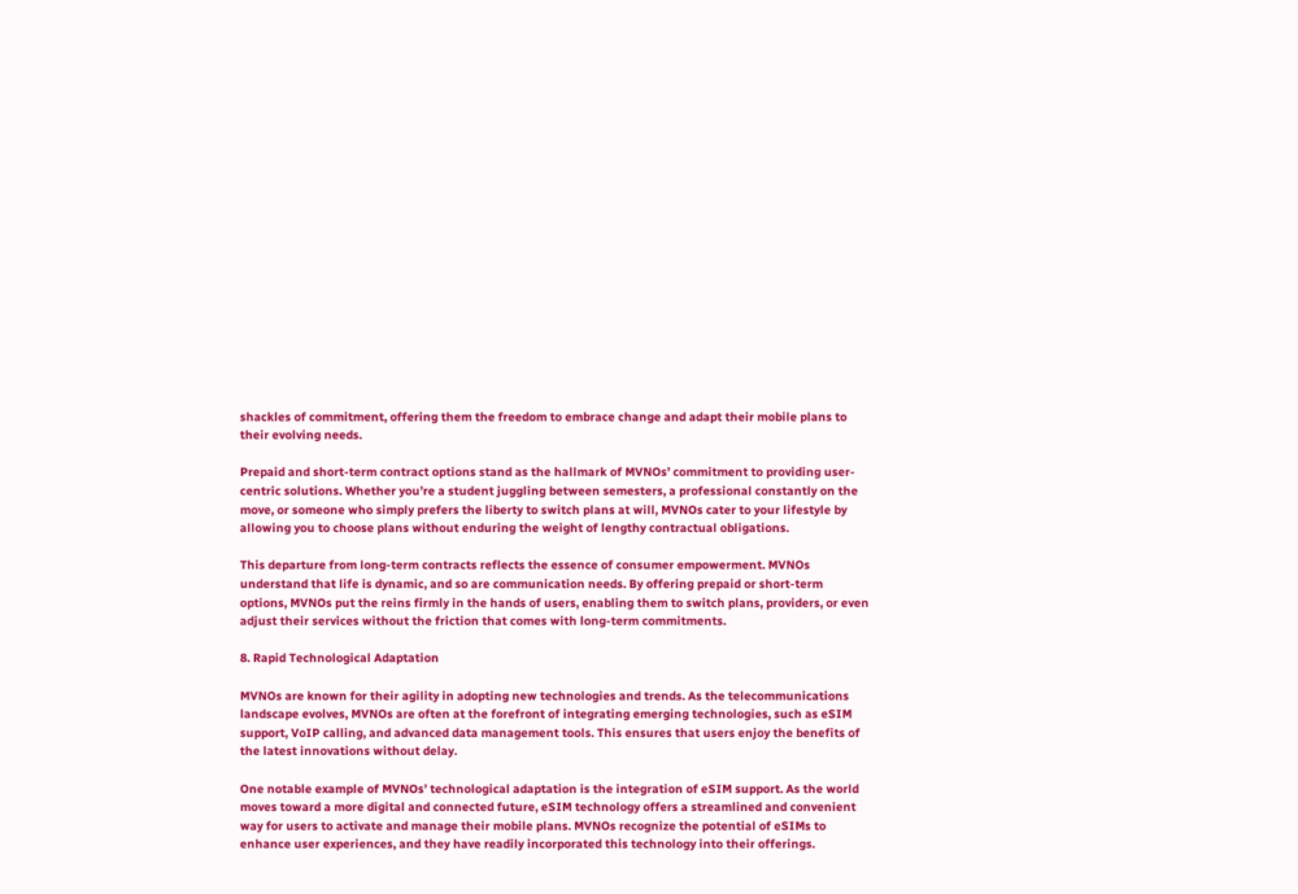shackles of commitment, offering them the freedom to embrace change and adapt their mobile plans to their evolving needs.

Prepaid and short-term contract options stand as the hallmark of MVNOs’ commitment to providing user-centric solutions. Whether you’re a student juggling between semesters, a professional constantly on the move, or someone who simply prefers the liberty to switch plans at will, MVNOs cater to your lifestyle by allowing you to choose plans without enduring the weight of lengthy contractual obligations.

This departure from long-term contracts reflects the essence of consumer empowerment. MVNOs understand that life is dynamic, and so are communication needs. By offering prepaid or short-term options, MVNOs put the reins firmly in the hands of users, enabling them to switch plans, providers, or even adjust their services without the friction that comes with long-term commitments.

8. Rapid Technological Adaptation

MVNOs are known for their agility in adopting new technologies and trends. As the telecommunications landscape evolves, MVNOs are often at the forefront of integrating emerging technologies, such as eSIM support, VoIP calling, and advanced data management tools. This ensures that users enjoy the benefits of the latest innovations without delay.

One notable example of MVNOs’ technological adaptation is the integration of eSIM support. As the world moves toward a more digital and connected future, eSIM technology offers a streamlined and convenient way for users to activate and manage their mobile plans. MVNOs recognize the potential of eSIMs to enhance user experiences, and they have readily incorporated this technology into their offerings.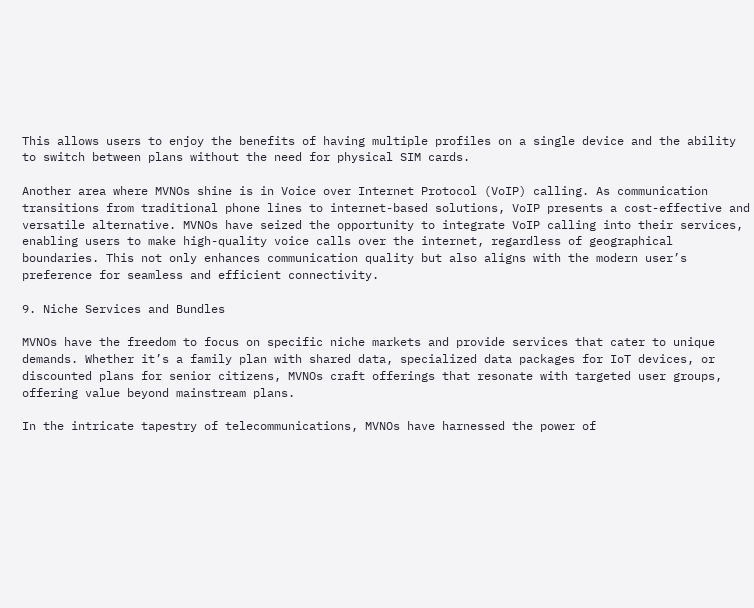This allows users to enjoy the benefits of having multiple profiles on a single device and the ability to switch between plans without the need for physical SIM cards.

Another area where MVNOs shine is in Voice over Internet Protocol (VoIP) calling. As communication transitions from traditional phone lines to internet-based solutions, VoIP presents a cost-effective and versatile alternative. MVNOs have seized the opportunity to integrate VoIP calling into their services, enabling users to make high-quality voice calls over the internet, regardless of geographical boundaries. This not only enhances communication quality but also aligns with the modern user’s preference for seamless and efficient connectivity.

9. Niche Services and Bundles

MVNOs have the freedom to focus on specific niche markets and provide services that cater to unique demands. Whether it’s a family plan with shared data, specialized data packages for IoT devices, or discounted plans for senior citizens, MVNOs craft offerings that resonate with targeted user groups, offering value beyond mainstream plans.

In the intricate tapestry of telecommunications, MVNOs have harnessed the power of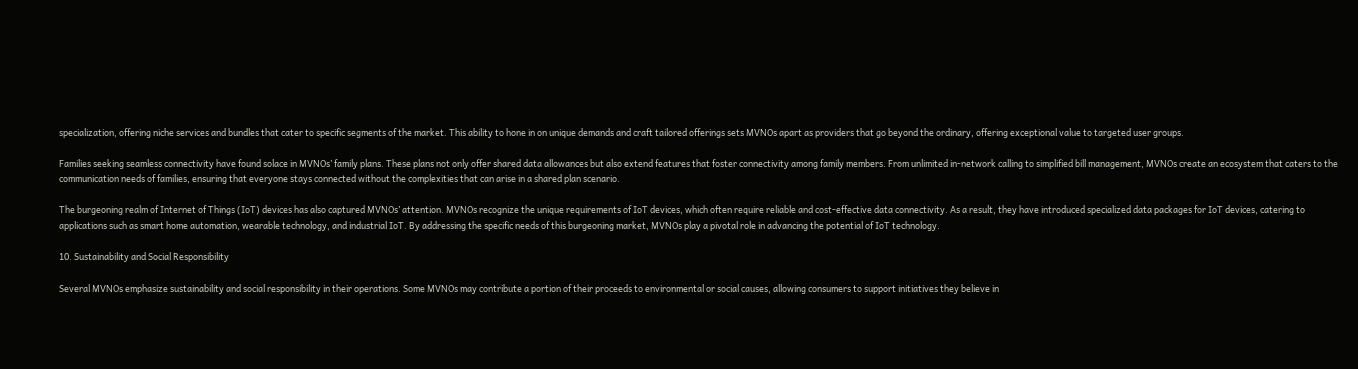specialization, offering niche services and bundles that cater to specific segments of the market. This ability to hone in on unique demands and craft tailored offerings sets MVNOs apart as providers that go beyond the ordinary, offering exceptional value to targeted user groups.

Families seeking seamless connectivity have found solace in MVNOs’ family plans. These plans not only offer shared data allowances but also extend features that foster connectivity among family members. From unlimited in-network calling to simplified bill management, MVNOs create an ecosystem that caters to the communication needs of families, ensuring that everyone stays connected without the complexities that can arise in a shared plan scenario.

The burgeoning realm of Internet of Things (IoT) devices has also captured MVNOs’ attention. MVNOs recognize the unique requirements of IoT devices, which often require reliable and cost-effective data connectivity. As a result, they have introduced specialized data packages for IoT devices, catering to applications such as smart home automation, wearable technology, and industrial IoT. By addressing the specific needs of this burgeoning market, MVNOs play a pivotal role in advancing the potential of IoT technology.

10. Sustainability and Social Responsibility

Several MVNOs emphasize sustainability and social responsibility in their operations. Some MVNOs may contribute a portion of their proceeds to environmental or social causes, allowing consumers to support initiatives they believe in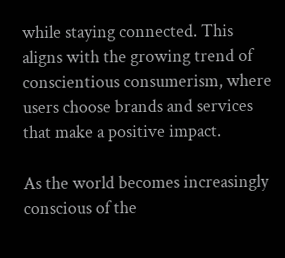while staying connected. This aligns with the growing trend of conscientious consumerism, where users choose brands and services that make a positive impact.

As the world becomes increasingly conscious of the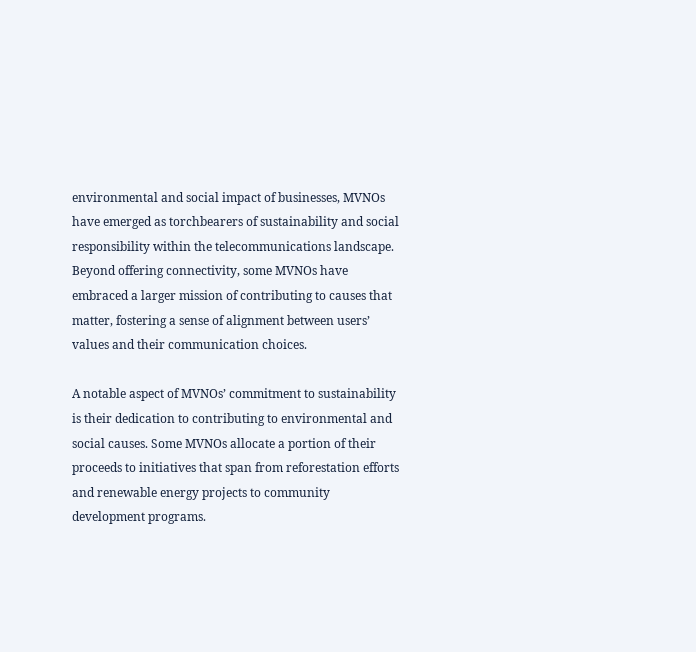environmental and social impact of businesses, MVNOs have emerged as torchbearers of sustainability and social responsibility within the telecommunications landscape. Beyond offering connectivity, some MVNOs have embraced a larger mission of contributing to causes that matter, fostering a sense of alignment between users’ values and their communication choices.

A notable aspect of MVNOs’ commitment to sustainability is their dedication to contributing to environmental and social causes. Some MVNOs allocate a portion of their proceeds to initiatives that span from reforestation efforts and renewable energy projects to community development programs.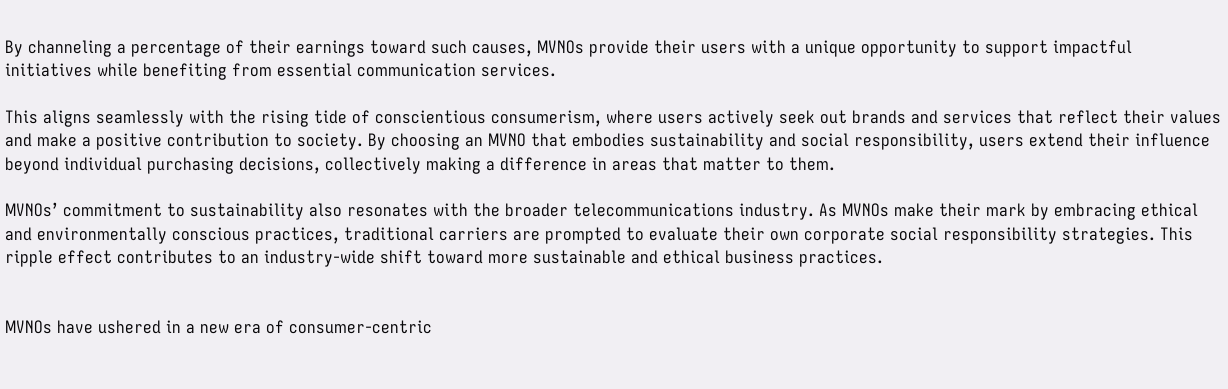By channeling a percentage of their earnings toward such causes, MVNOs provide their users with a unique opportunity to support impactful initiatives while benefiting from essential communication services.

This aligns seamlessly with the rising tide of conscientious consumerism, where users actively seek out brands and services that reflect their values and make a positive contribution to society. By choosing an MVNO that embodies sustainability and social responsibility, users extend their influence beyond individual purchasing decisions, collectively making a difference in areas that matter to them.

MVNOs’ commitment to sustainability also resonates with the broader telecommunications industry. As MVNOs make their mark by embracing ethical and environmentally conscious practices, traditional carriers are prompted to evaluate their own corporate social responsibility strategies. This ripple effect contributes to an industry-wide shift toward more sustainable and ethical business practices.


MVNOs have ushered in a new era of consumer-centric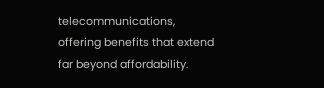telecommunications, offering benefits that extend far beyond affordability.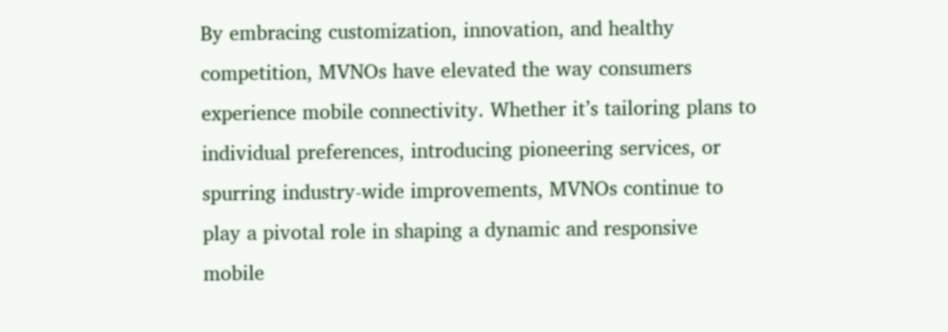By embracing customization, innovation, and healthy competition, MVNOs have elevated the way consumers experience mobile connectivity. Whether it’s tailoring plans to individual preferences, introducing pioneering services, or spurring industry-wide improvements, MVNOs continue to play a pivotal role in shaping a dynamic and responsive mobile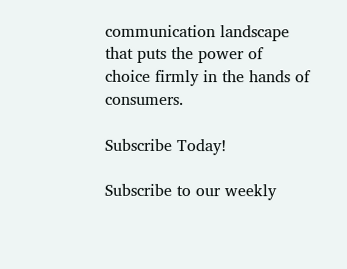communication landscape that puts the power of choice firmly in the hands of consumers.

Subscribe Today!

Subscribe to our weekly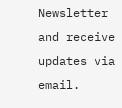Newsletter and receive updates via email.